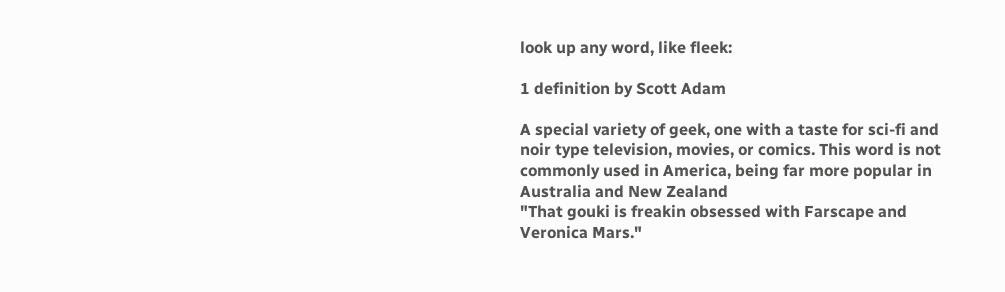look up any word, like fleek:

1 definition by Scott Adam

A special variety of geek, one with a taste for sci-fi and noir type television, movies, or comics. This word is not commonly used in America, being far more popular in Australia and New Zealand
"That gouki is freakin obsessed with Farscape and Veronica Mars."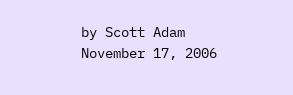by Scott Adam November 17, 2006